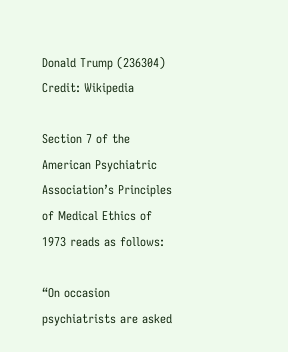Donald Trump (236304)
Credit: Wikipedia

Section 7 of the American Psychiatric Association’s Principles of Medical Ethics of 1973 reads as follows:

“On occasion psychiatrists are asked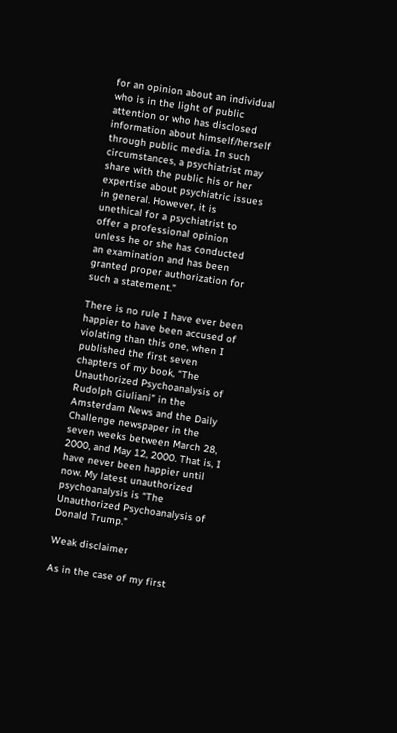for an opinion about an individual who is in the light of public attention or who has disclosed information about himself/herself through public media. In such circumstances, a psychiatrist may share with the public his or her expertise about psychiatric issues in general. However, it is unethical for a psychiatrist to offer a professional opinion unless he or she has conducted an examination and has been granted proper authorization for such a statement.”

There is no rule I have ever been happier to have been accused of violating than this one, when I published the first seven chapters of my book, “The Unauthorized Psychoanalysis of Rudolph Giuliani” in the Amsterdam News and the Daily Challenge newspaper in the seven weeks between March 28, 2000, and May 12, 2000. That is, I have never been happier until now. My latest unauthorized psychoanalysis is “The Unauthorized Psychoanalysis of Donald Trump.”

Weak disclaimer

As in the case of my first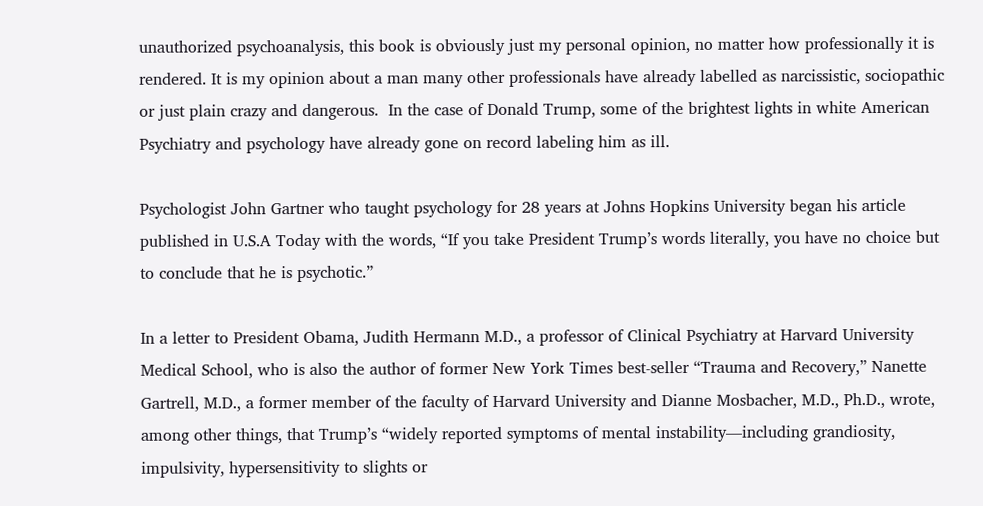unauthorized psychoanalysis, this book is obviously just my personal opinion, no matter how professionally it is rendered. It is my opinion about a man many other professionals have already labelled as narcissistic, sociopathic or just plain crazy and dangerous.  In the case of Donald Trump, some of the brightest lights in white American Psychiatry and psychology have already gone on record labeling him as ill.

Psychologist John Gartner who taught psychology for 28 years at Johns Hopkins University began his article published in U.S.A Today with the words, “If you take President Trump’s words literally, you have no choice but to conclude that he is psychotic.”

In a letter to President Obama, Judith Hermann M.D., a professor of Clinical Psychiatry at Harvard University Medical School, who is also the author of former New York Times best-seller “Trauma and Recovery,” Nanette Gartrell, M.D., a former member of the faculty of Harvard University and Dianne Mosbacher, M.D., Ph.D., wrote, among other things, that Trump’s “widely reported symptoms of mental instability—including grandiosity, impulsivity, hypersensitivity to slights or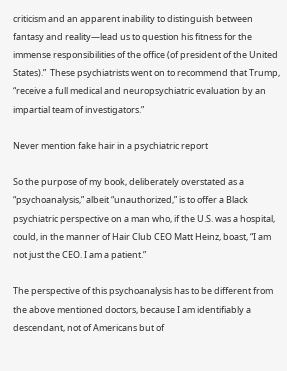criticism and an apparent inability to distinguish between fantasy and reality—lead us to question his fitness for the immense responsibilities of the office (of president of the United States).”  These psychiatrists went on to recommend that Trump, “receive a full medical and neuropsychiatric evaluation by an impartial team of investigators.”

Never mention fake hair in a psychiatric report

So the purpose of my book, deliberately overstated as a “psychoanalysis,” albeit “unauthorized,” is to offer a Black psychiatric perspective on a man who, if the U.S. was a hospital, could, in the manner of Hair Club CEO Matt Heinz, boast, “I am not just the CEO. I am a patient.”

The perspective of this psychoanalysis has to be different from the above mentioned doctors, because I am identifiably a descendant, not of Americans but of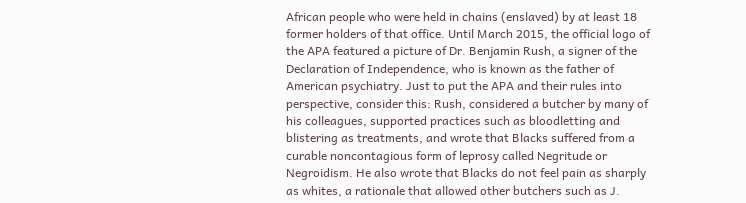African people who were held in chains (enslaved) by at least 18 former holders of that office. Until March 2015, the official logo of the APA featured a picture of Dr. Benjamin Rush, a signer of the Declaration of Independence, who is known as the father of American psychiatry. Just to put the APA and their rules into perspective, consider this: Rush, considered a butcher by many of his colleagues, supported practices such as bloodletting and blistering as treatments, and wrote that Blacks suffered from a curable noncontagious form of leprosy called Negritude or Negroidism. He also wrote that Blacks do not feel pain as sharply as whites, a rationale that allowed other butchers such as J.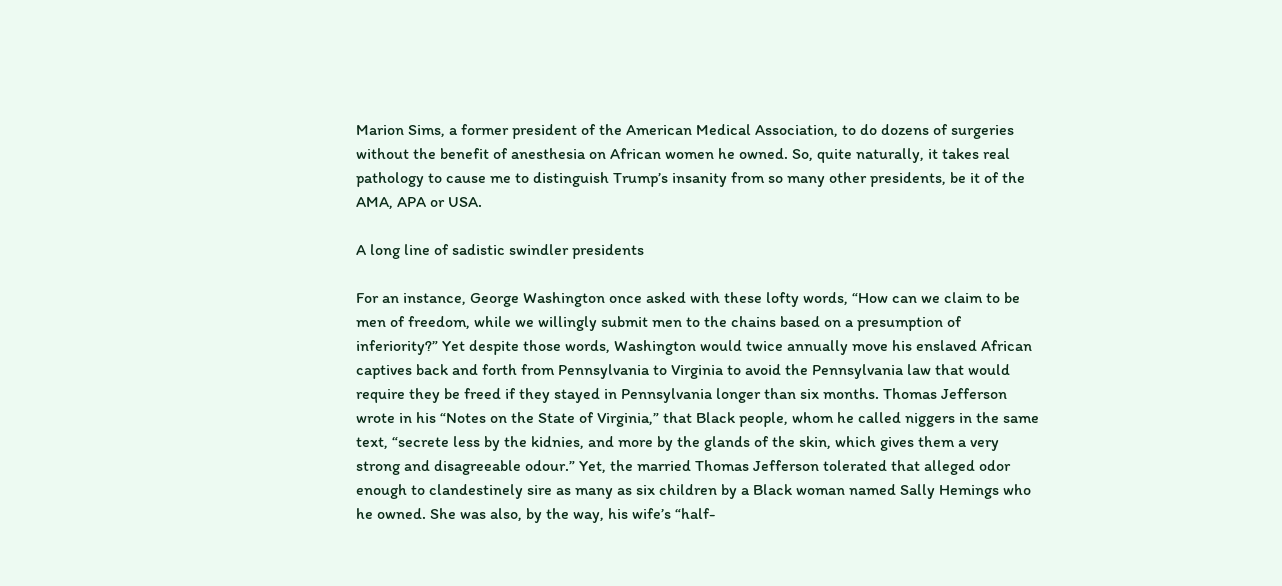Marion Sims, a former president of the American Medical Association, to do dozens of surgeries without the benefit of anesthesia on African women he owned. So, quite naturally, it takes real pathology to cause me to distinguish Trump’s insanity from so many other presidents, be it of the AMA, APA or USA.

A long line of sadistic swindler presidents

For an instance, George Washington once asked with these lofty words, “How can we claim to be men of freedom, while we willingly submit men to the chains based on a presumption of inferiority?” Yet despite those words, Washington would twice annually move his enslaved African captives back and forth from Pennsylvania to Virginia to avoid the Pennsylvania law that would require they be freed if they stayed in Pennsylvania longer than six months. Thomas Jefferson wrote in his “Notes on the State of Virginia,” that Black people, whom he called niggers in the same text, “secrete less by the kidnies, and more by the glands of the skin, which gives them a very strong and disagreeable odour.” Yet, the married Thomas Jefferson tolerated that alleged odor enough to clandestinely sire as many as six children by a Black woman named Sally Hemings who he owned. She was also, by the way, his wife’s “half-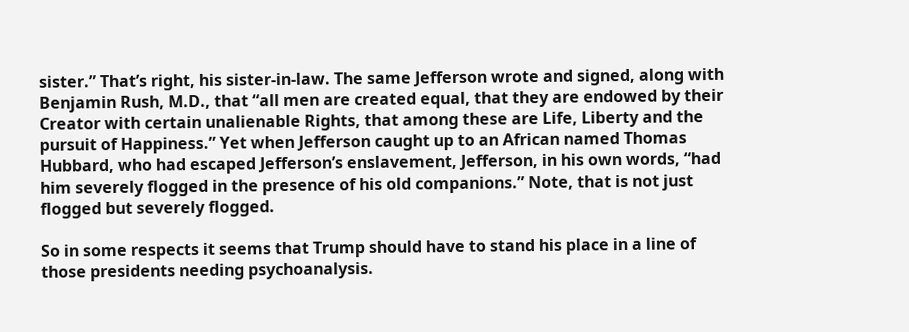sister.” That’s right, his sister-in-law. The same Jefferson wrote and signed, along with Benjamin Rush, M.D., that “all men are created equal, that they are endowed by their Creator with certain unalienable Rights, that among these are Life, Liberty and the pursuit of Happiness.” Yet when Jefferson caught up to an African named Thomas Hubbard, who had escaped Jefferson’s enslavement, Jefferson, in his own words, “had him severely flogged in the presence of his old companions.” Note, that is not just flogged but severely flogged.

So in some respects it seems that Trump should have to stand his place in a line of those presidents needing psychoanalysis.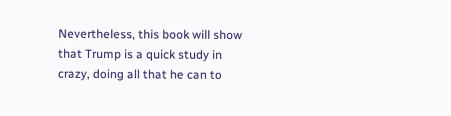Nevertheless, this book will show that Trump is a quick study in crazy, doing all that he can to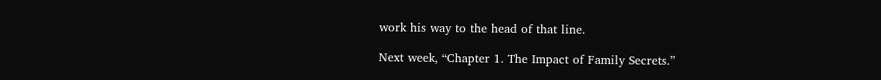work his way to the head of that line.

Next week, “Chapter 1. The Impact of Family Secrets.”